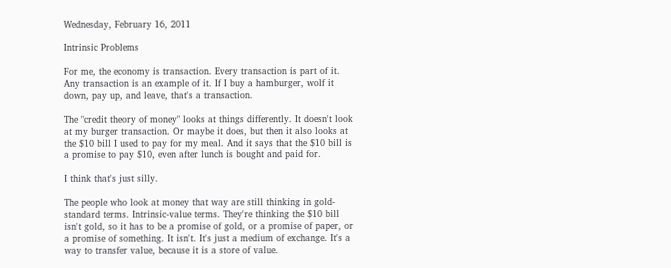Wednesday, February 16, 2011

Intrinsic Problems

For me, the economy is transaction. Every transaction is part of it. Any transaction is an example of it. If I buy a hamburger, wolf it down, pay up, and leave, that's a transaction.

The "credit theory of money" looks at things differently. It doesn't look at my burger transaction. Or maybe it does, but then it also looks at the $10 bill I used to pay for my meal. And it says that the $10 bill is a promise to pay $10, even after lunch is bought and paid for.

I think that's just silly.

The people who look at money that way are still thinking in gold-standard terms. Intrinsic-value terms. They're thinking the $10 bill isn't gold, so it has to be a promise of gold, or a promise of paper, or a promise of something. It isn't. It's just a medium of exchange. It's a way to transfer value, because it is a store of value.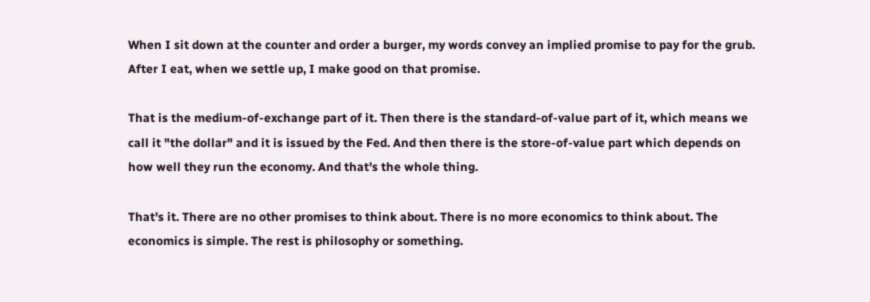When I sit down at the counter and order a burger, my words convey an implied promise to pay for the grub. After I eat, when we settle up, I make good on that promise.

That is the medium-of-exchange part of it. Then there is the standard-of-value part of it, which means we call it "the dollar" and it is issued by the Fed. And then there is the store-of-value part which depends on how well they run the economy. And that's the whole thing.

That's it. There are no other promises to think about. There is no more economics to think about. The economics is simple. The rest is philosophy or something.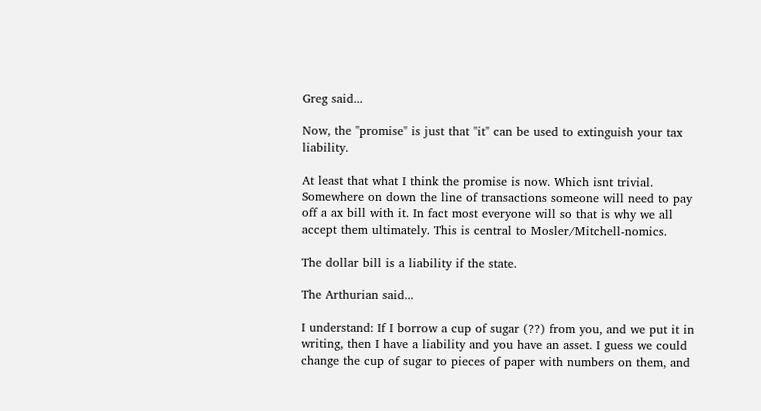Greg said...

Now, the "promise" is just that "it" can be used to extinguish your tax liability.

At least that what I think the promise is now. Which isnt trivial. Somewhere on down the line of transactions someone will need to pay off a ax bill with it. In fact most everyone will so that is why we all accept them ultimately. This is central to Mosler/Mitchell-nomics.

The dollar bill is a liability if the state.

The Arthurian said...

I understand: If I borrow a cup of sugar (??) from you, and we put it in writing, then I have a liability and you have an asset. I guess we could change the cup of sugar to pieces of paper with numbers on them, and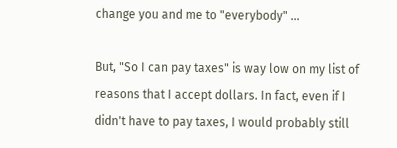change you and me to "everybody" ...

But, "So I can pay taxes" is way low on my list of reasons that I accept dollars. In fact, even if I didn't have to pay taxes, I would probably still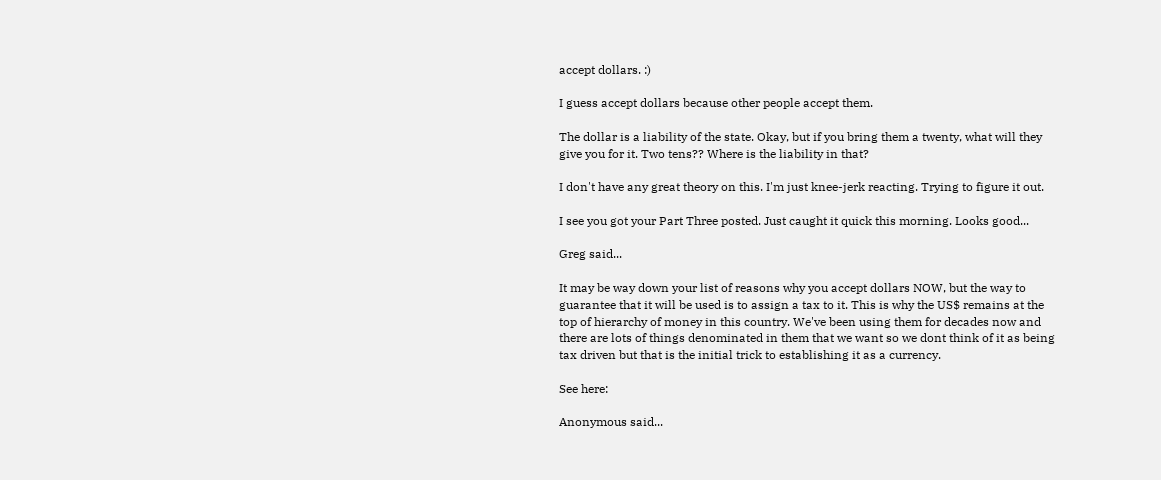accept dollars. :)

I guess accept dollars because other people accept them.

The dollar is a liability of the state. Okay, but if you bring them a twenty, what will they give you for it. Two tens?? Where is the liability in that?

I don't have any great theory on this. I'm just knee-jerk reacting. Trying to figure it out.

I see you got your Part Three posted. Just caught it quick this morning. Looks good...

Greg said...

It may be way down your list of reasons why you accept dollars NOW, but the way to guarantee that it will be used is to assign a tax to it. This is why the US$ remains at the top of hierarchy of money in this country. We've been using them for decades now and there are lots of things denominated in them that we want so we dont think of it as being tax driven but that is the initial trick to establishing it as a currency.

See here:

Anonymous said...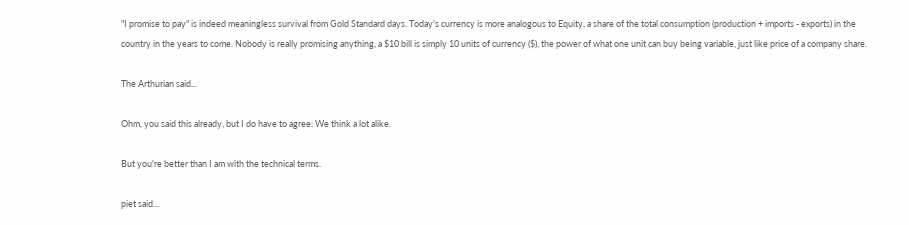"I promise to pay" is indeed meaningless survival from Gold Standard days. Today's currency is more analogous to Equity, a share of the total consumption (production + imports - exports) in the country in the years to come. Nobody is really promising anything, a $10 bill is simply 10 units of currency ($), the power of what one unit can buy being variable, just like price of a company share.

The Arthurian said...

Ohm, you said this already, but I do have to agree: We think a lot alike.

But you're better than I am with the technical terms.

piet said...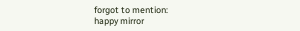forgot to mention:
happy mirror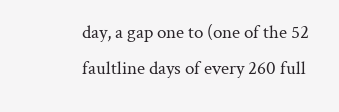day, a gap one to (one of the 52 faultline days of every 260 full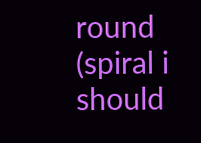round (spiral i should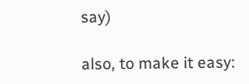say)

also, to make it easy: